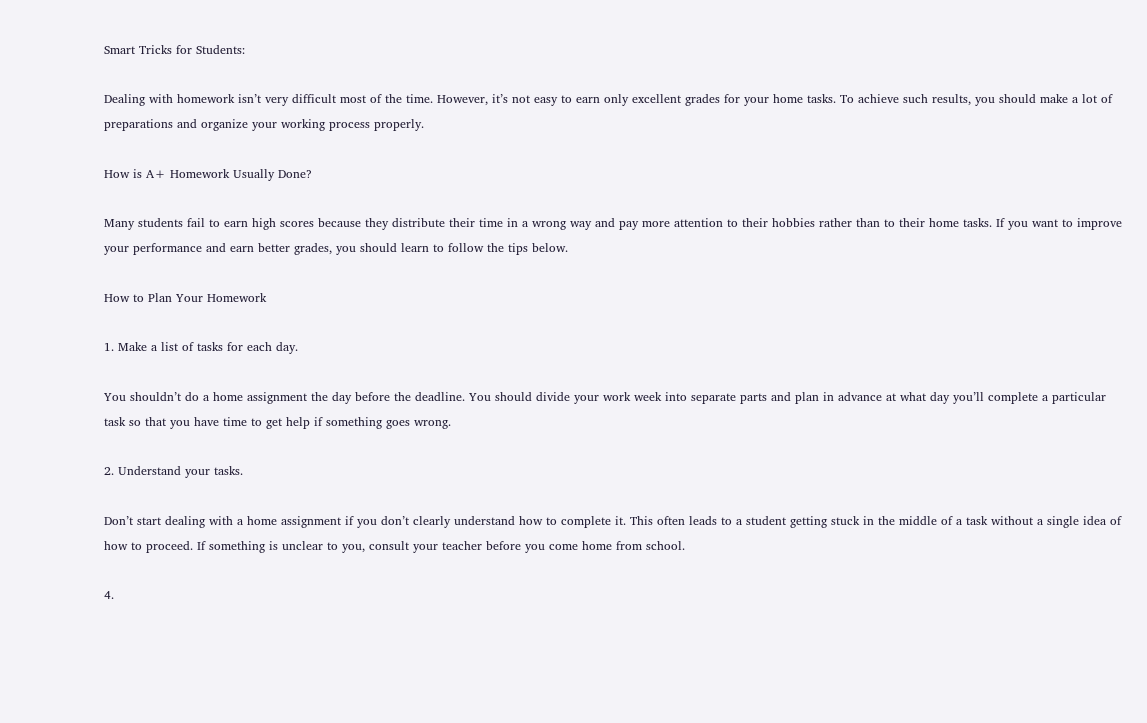Smart Tricks for Students:

Dealing with homework isn’t very difficult most of the time. However, it’s not easy to earn only excellent grades for your home tasks. To achieve such results, you should make a lot of preparations and organize your working process properly.

How is A+ Homework Usually Done?

Many students fail to earn high scores because they distribute their time in a wrong way and pay more attention to their hobbies rather than to their home tasks. If you want to improve your performance and earn better grades, you should learn to follow the tips below.

How to Plan Your Homework

1. Make a list of tasks for each day.

You shouldn’t do a home assignment the day before the deadline. You should divide your work week into separate parts and plan in advance at what day you’ll complete a particular task so that you have time to get help if something goes wrong.

2. Understand your tasks.

Don’t start dealing with a home assignment if you don’t clearly understand how to complete it. This often leads to a student getting stuck in the middle of a task without a single idea of how to proceed. If something is unclear to you, consult your teacher before you come home from school.

4.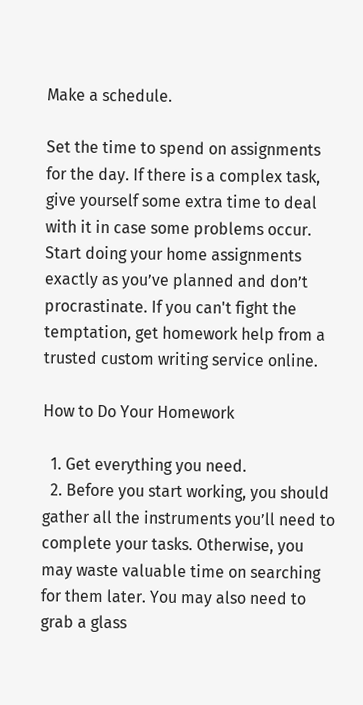Make a schedule.

Set the time to spend on assignments for the day. If there is a complex task, give yourself some extra time to deal with it in case some problems occur. Start doing your home assignments exactly as you’ve planned and don’t procrastinate. If you can't fight the temptation, get homework help from a trusted custom writing service online.

How to Do Your Homework

  1. Get everything you need.
  2. Before you start working, you should gather all the instruments you’ll need to complete your tasks. Otherwise, you may waste valuable time on searching for them later. You may also need to grab a glass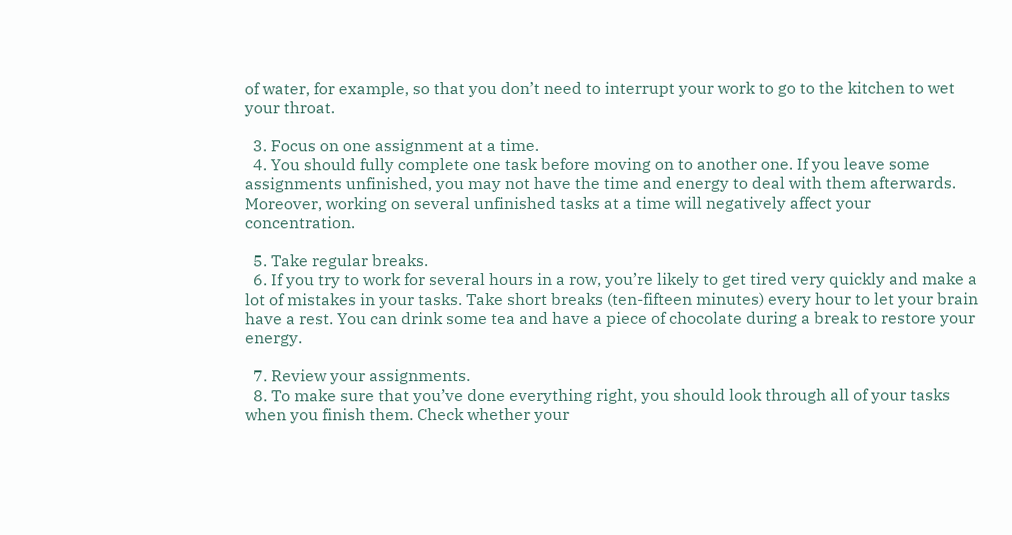of water, for example, so that you don’t need to interrupt your work to go to the kitchen to wet your throat.

  3. Focus on one assignment at a time.
  4. You should fully complete one task before moving on to another one. If you leave some assignments unfinished, you may not have the time and energy to deal with them afterwards. Moreover, working on several unfinished tasks at a time will negatively affect your concentration.

  5. Take regular breaks.
  6. If you try to work for several hours in a row, you’re likely to get tired very quickly and make a lot of mistakes in your tasks. Take short breaks (ten-fifteen minutes) every hour to let your brain have a rest. You can drink some tea and have a piece of chocolate during a break to restore your energy.

  7. Review your assignments.
  8. To make sure that you’ve done everything right, you should look through all of your tasks when you finish them. Check whether your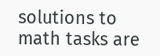solutions to math tasks are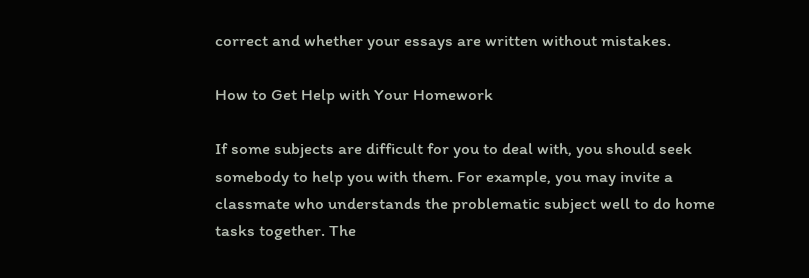correct and whether your essays are written without mistakes.

How to Get Help with Your Homework

If some subjects are difficult for you to deal with, you should seek somebody to help you with them. For example, you may invite a classmate who understands the problematic subject well to do home tasks together. The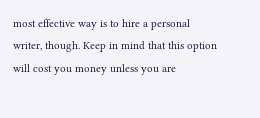most effective way is to hire a personal writer, though. Keep in mind that this option will cost you money unless you are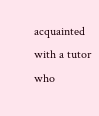acquainted with a tutor who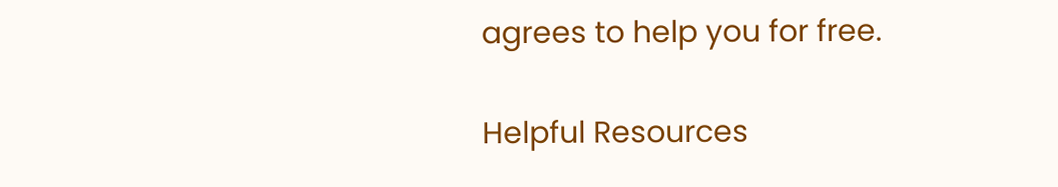agrees to help you for free.

Helpful Resources